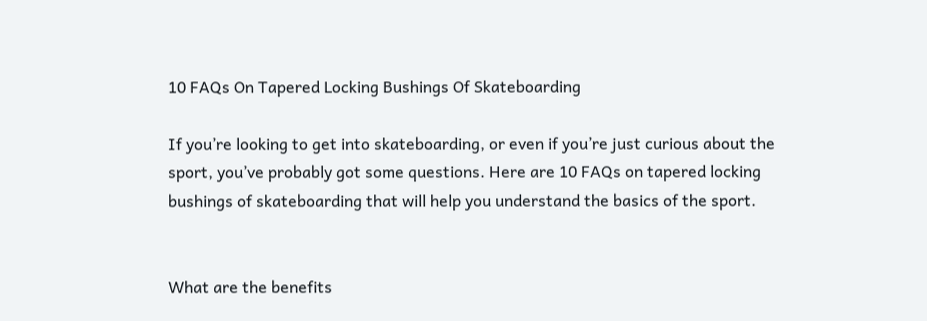10 FAQs On Tapered Locking Bushings Of Skateboarding

If you’re looking to get into skateboarding, or even if you’re just curious about the sport, you’ve probably got some questions. Here are 10 FAQs on tapered locking bushings of skateboarding that will help you understand the basics of the sport.


What are the benefits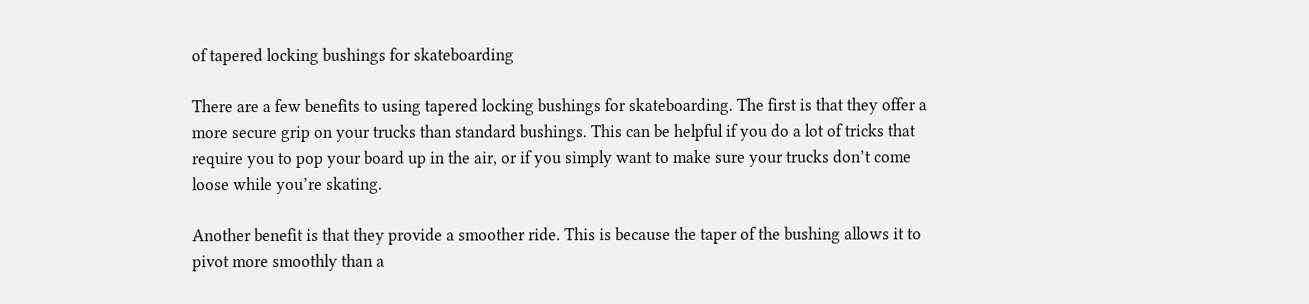of tapered locking bushings for skateboarding

There are a few benefits to using tapered locking bushings for skateboarding. The first is that they offer a more secure grip on your trucks than standard bushings. This can be helpful if you do a lot of tricks that require you to pop your board up in the air, or if you simply want to make sure your trucks don’t come loose while you’re skating.

Another benefit is that they provide a smoother ride. This is because the taper of the bushing allows it to pivot more smoothly than a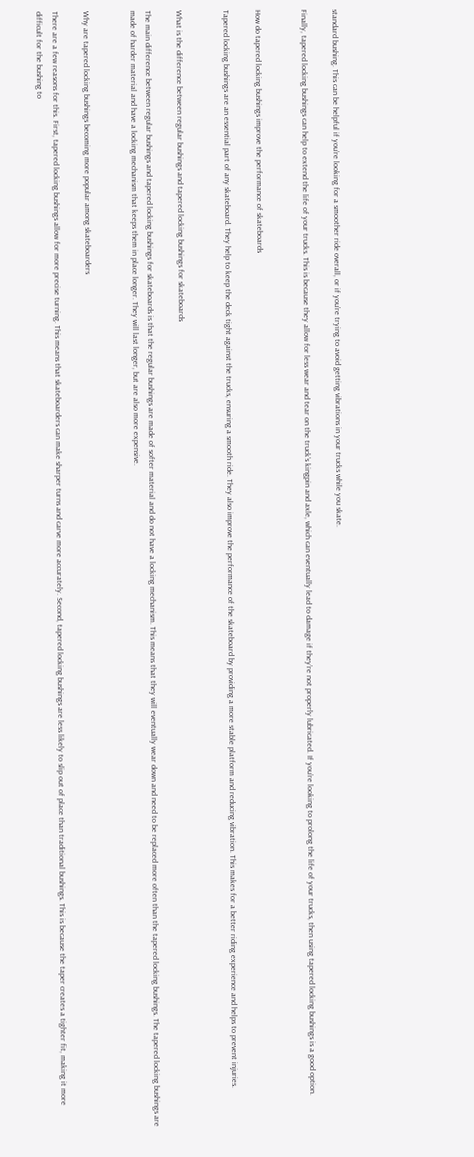standard bushing. This can be helpful if you’re looking for a smoother ride overall, or if you’re trying to avoid getting vibrations in your trucks while you skate.

Finally, tapered locking bushings can help to extend the life of your trucks. This is because they allow for less wear and tear on the truck’s kingpin and axle, which can eventually lead to damage if they’re not properly lubricated. If you’re looking to prolong the life of your trucks, then using tapered locking bushings is a good option.


How do tapered locking bushings improve the performance of skateboards

Tapered locking bushings are an essential part of any skateboard. They help to keep the deck tight against the trucks, ensuring a smooth ride. They also improve the performance of the skateboard by providing a more stable platform and reducing vibration. This makes for a better riding experience and helps to prevent injuries.


What is the difference between regular bushings and tapered locking bushings for skateboards

The main difference between regular bushings and tapered locking bushings for skateboards is that the regular bushings are made of softer material and do not have a locking mechanism. This means that they will eventually wear down and need to be replaced more often than the tapered locking bushings. The tapered locking bushings are made of harder material and have a locking mechanism that keeps them in place longer. They will last longer, but are also more expensive.


Why are tapered locking bushings becoming more popular among skateboarders

There are a few reasons for this. First, tapered locking bushings allow for more precise turning. This means that skateboarders can make sharper turns and carve more accurately. Second, tapered locking bushings are less likely to slip out of place than traditional bushings. This is because the taper creates a tighter fit, making it more difficult for the bushing to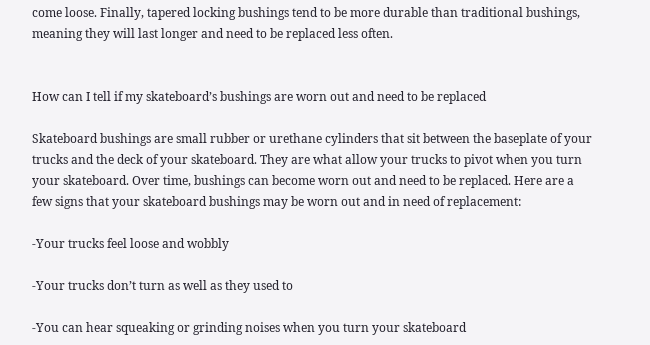come loose. Finally, tapered locking bushings tend to be more durable than traditional bushings, meaning they will last longer and need to be replaced less often.


How can I tell if my skateboard’s bushings are worn out and need to be replaced

Skateboard bushings are small rubber or urethane cylinders that sit between the baseplate of your trucks and the deck of your skateboard. They are what allow your trucks to pivot when you turn your skateboard. Over time, bushings can become worn out and need to be replaced. Here are a few signs that your skateboard bushings may be worn out and in need of replacement:

-Your trucks feel loose and wobbly

-Your trucks don’t turn as well as they used to

-You can hear squeaking or grinding noises when you turn your skateboard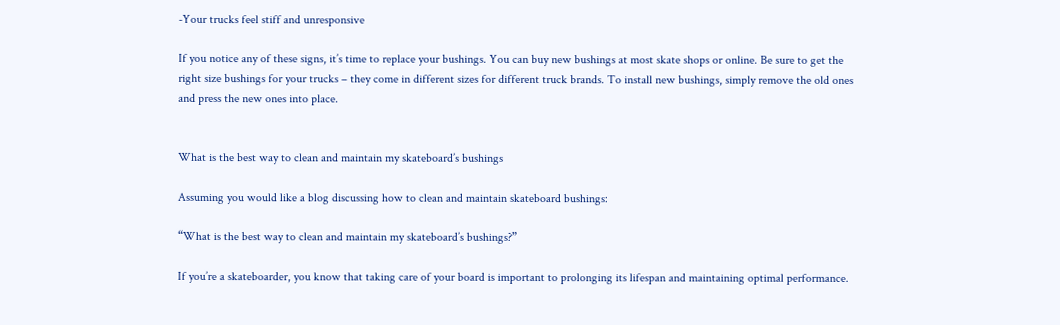-Your trucks feel stiff and unresponsive

If you notice any of these signs, it’s time to replace your bushings. You can buy new bushings at most skate shops or online. Be sure to get the right size bushings for your trucks – they come in different sizes for different truck brands. To install new bushings, simply remove the old ones and press the new ones into place.


What is the best way to clean and maintain my skateboard’s bushings

Assuming you would like a blog discussing how to clean and maintain skateboard bushings:

“What is the best way to clean and maintain my skateboard’s bushings?”

If you’re a skateboarder, you know that taking care of your board is important to prolonging its lifespan and maintaining optimal performance.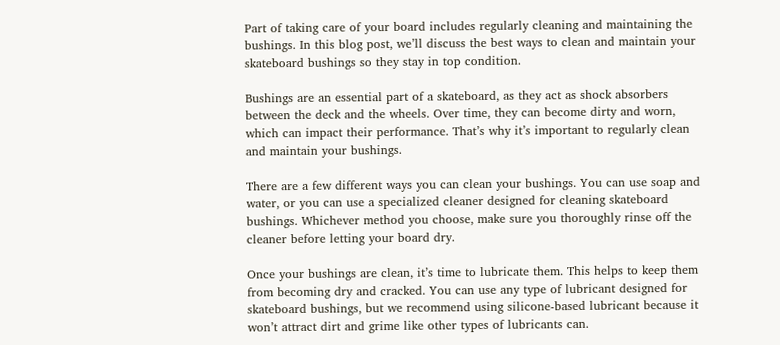Part of taking care of your board includes regularly cleaning and maintaining the bushings. In this blog post, we’ll discuss the best ways to clean and maintain your skateboard bushings so they stay in top condition.

Bushings are an essential part of a skateboard, as they act as shock absorbers between the deck and the wheels. Over time, they can become dirty and worn, which can impact their performance. That’s why it’s important to regularly clean and maintain your bushings.

There are a few different ways you can clean your bushings. You can use soap and water, or you can use a specialized cleaner designed for cleaning skateboard bushings. Whichever method you choose, make sure you thoroughly rinse off the cleaner before letting your board dry.

Once your bushings are clean, it’s time to lubricate them. This helps to keep them from becoming dry and cracked. You can use any type of lubricant designed for skateboard bushings, but we recommend using silicone-based lubricant because it won’t attract dirt and grime like other types of lubricants can.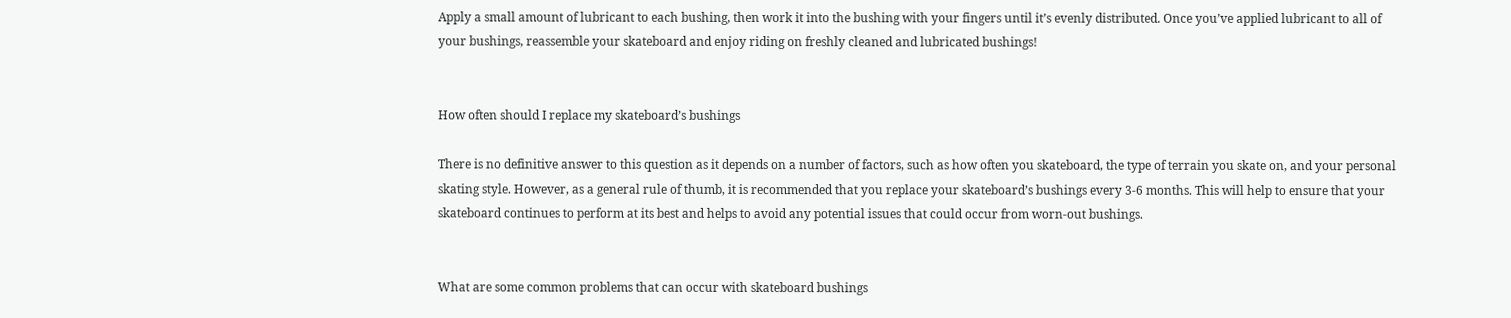Apply a small amount of lubricant to each bushing, then work it into the bushing with your fingers until it’s evenly distributed. Once you’ve applied lubricant to all of your bushings, reassemble your skateboard and enjoy riding on freshly cleaned and lubricated bushings!


How often should I replace my skateboard’s bushings

There is no definitive answer to this question as it depends on a number of factors, such as how often you skateboard, the type of terrain you skate on, and your personal skating style. However, as a general rule of thumb, it is recommended that you replace your skateboard’s bushings every 3-6 months. This will help to ensure that your skateboard continues to perform at its best and helps to avoid any potential issues that could occur from worn-out bushings.


What are some common problems that can occur with skateboard bushings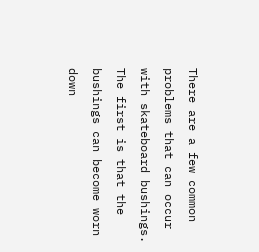There are a few common problems that can occur with skateboard bushings. The first is that the bushings can become worn down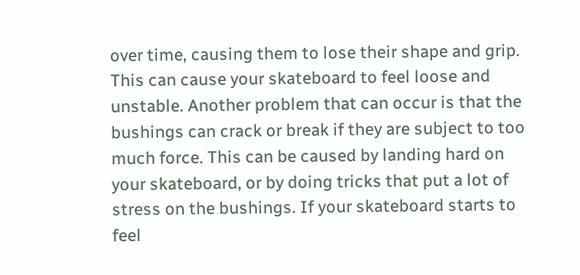over time, causing them to lose their shape and grip. This can cause your skateboard to feel loose and unstable. Another problem that can occur is that the bushings can crack or break if they are subject to too much force. This can be caused by landing hard on your skateboard, or by doing tricks that put a lot of stress on the bushings. If your skateboard starts to feel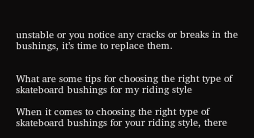unstable or you notice any cracks or breaks in the bushings, it’s time to replace them.


What are some tips for choosing the right type of skateboard bushings for my riding style

When it comes to choosing the right type of skateboard bushings for your riding style, there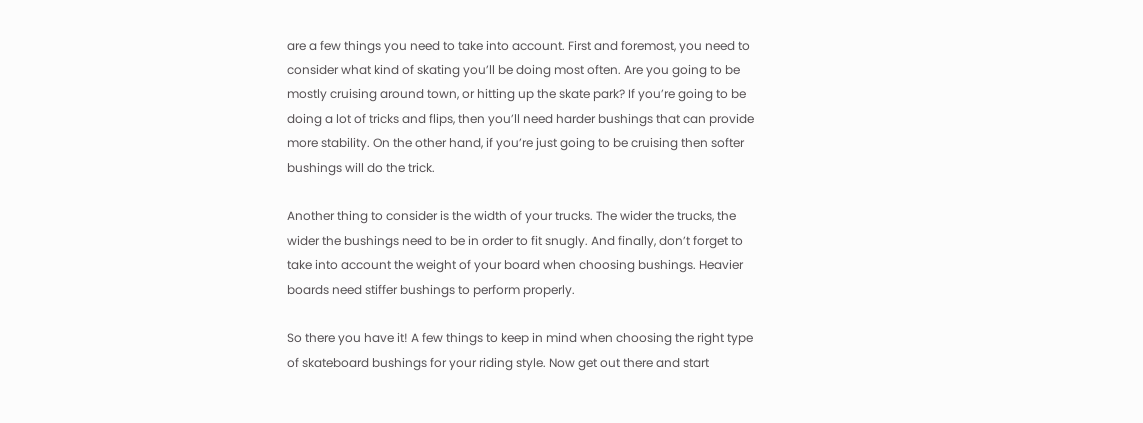are a few things you need to take into account. First and foremost, you need to consider what kind of skating you’ll be doing most often. Are you going to be mostly cruising around town, or hitting up the skate park? If you’re going to be doing a lot of tricks and flips, then you’ll need harder bushings that can provide more stability. On the other hand, if you’re just going to be cruising then softer bushings will do the trick.

Another thing to consider is the width of your trucks. The wider the trucks, the wider the bushings need to be in order to fit snugly. And finally, don’t forget to take into account the weight of your board when choosing bushings. Heavier boards need stiffer bushings to perform properly.

So there you have it! A few things to keep in mind when choosing the right type of skateboard bushings for your riding style. Now get out there and start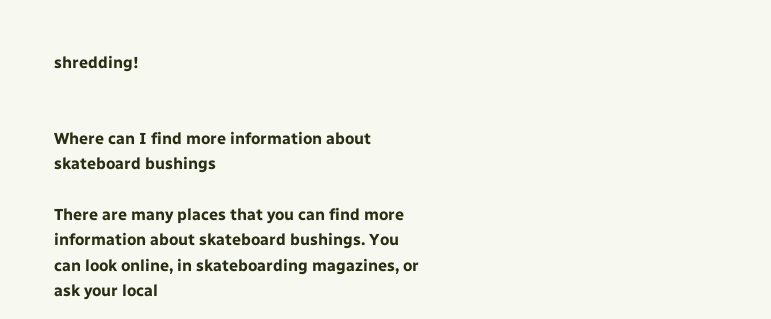shredding!


Where can I find more information about skateboard bushings

There are many places that you can find more information about skateboard bushings. You can look online, in skateboarding magazines, or ask your local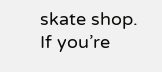skate shop. If you’re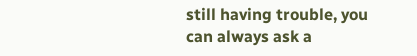still having trouble, you can always ask a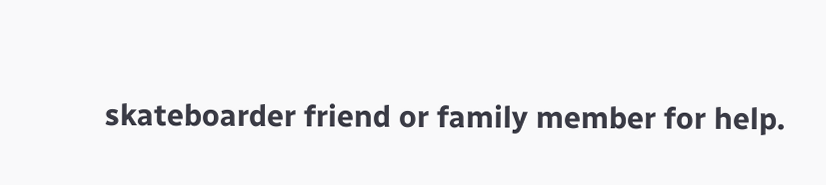skateboarder friend or family member for help.